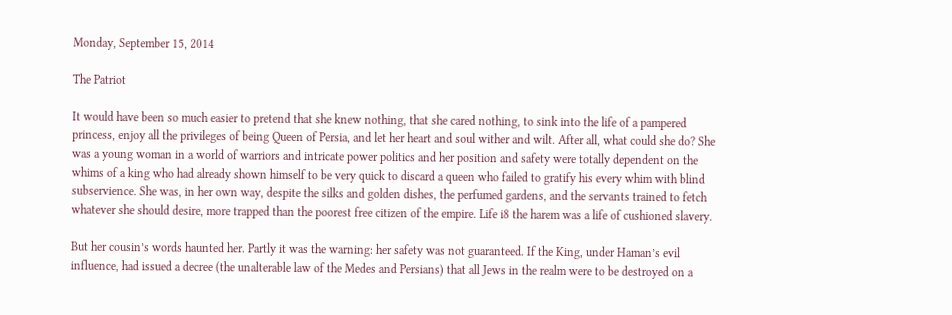Monday, September 15, 2014

The Patriot

It would have been so much easier to pretend that she knew nothing, that she cared nothing, to sink into the life of a pampered princess, enjoy all the privileges of being Queen of Persia, and let her heart and soul wither and wilt. After all, what could she do? She was a young woman in a world of warriors and intricate power politics and her position and safety were totally dependent on the whims of a king who had already shown himself to be very quick to discard a queen who failed to gratify his every whim with blind subservience. She was, in her own way, despite the silks and golden dishes, the perfumed gardens, and the servants trained to fetch whatever she should desire, more trapped than the poorest free citizen of the empire. Life i8 the harem was a life of cushioned slavery.

But her cousin’s words haunted her. Partly it was the warning: her safety was not guaranteed. If the King, under Haman’s evil influence, had issued a decree (the unalterable law of the Medes and Persians) that all Jews in the realm were to be destroyed on a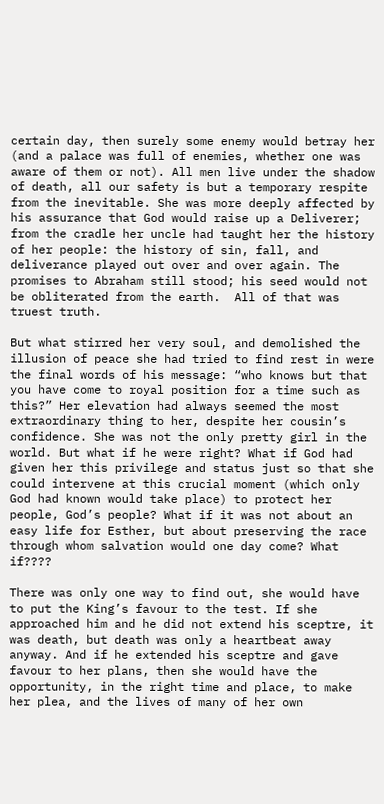certain day, then surely some enemy would betray her (and a palace was full of enemies, whether one was aware of them or not). All men live under the shadow of death, all our safety is but a temporary respite from the inevitable. She was more deeply affected by his assurance that God would raise up a Deliverer; from the cradle her uncle had taught her the history of her people: the history of sin, fall, and deliverance played out over and over again. The promises to Abraham still stood; his seed would not be obliterated from the earth.  All of that was truest truth.

But what stirred her very soul, and demolished the illusion of peace she had tried to find rest in were the final words of his message: “who knows but that you have come to royal position for a time such as this?” Her elevation had always seemed the most extraordinary thing to her, despite her cousin’s confidence. She was not the only pretty girl in the world. But what if he were right? What if God had given her this privilege and status just so that she could intervene at this crucial moment (which only God had known would take place) to protect her people, God’s people? What if it was not about an easy life for Esther, but about preserving the race through whom salvation would one day come? What if????

There was only one way to find out, she would have to put the King’s favour to the test. If she approached him and he did not extend his sceptre, it was death, but death was only a heartbeat away anyway. And if he extended his sceptre and gave favour to her plans, then she would have the opportunity, in the right time and place, to make her plea, and the lives of many of her own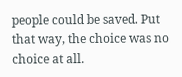people could be saved. Put that way, the choice was no choice at all.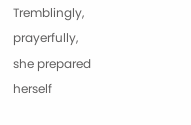Tremblingly, prayerfully, she prepared herself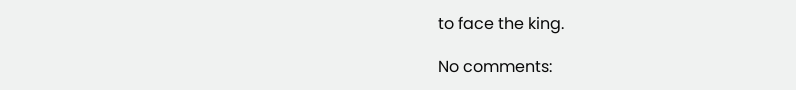to face the king.

No comments: